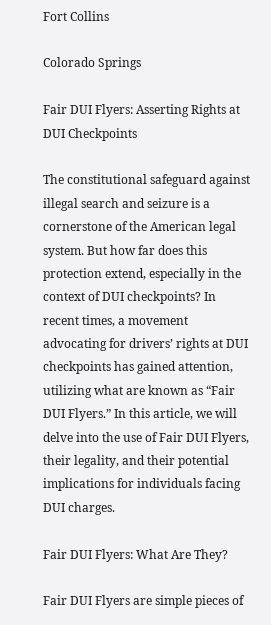Fort Collins

Colorado Springs

Fair DUI Flyers: Asserting Rights at DUI Checkpoints

The constitutional safeguard against illegal search and seizure is a cornerstone of the American legal system. But how far does this protection extend, especially in the context of DUI checkpoints? In recent times, a movement advocating for drivers’ rights at DUI checkpoints has gained attention, utilizing what are known as “Fair DUI Flyers.” In this article, we will delve into the use of Fair DUI Flyers, their legality, and their potential implications for individuals facing DUI charges.

Fair DUI Flyers: What Are They?

Fair DUI Flyers are simple pieces of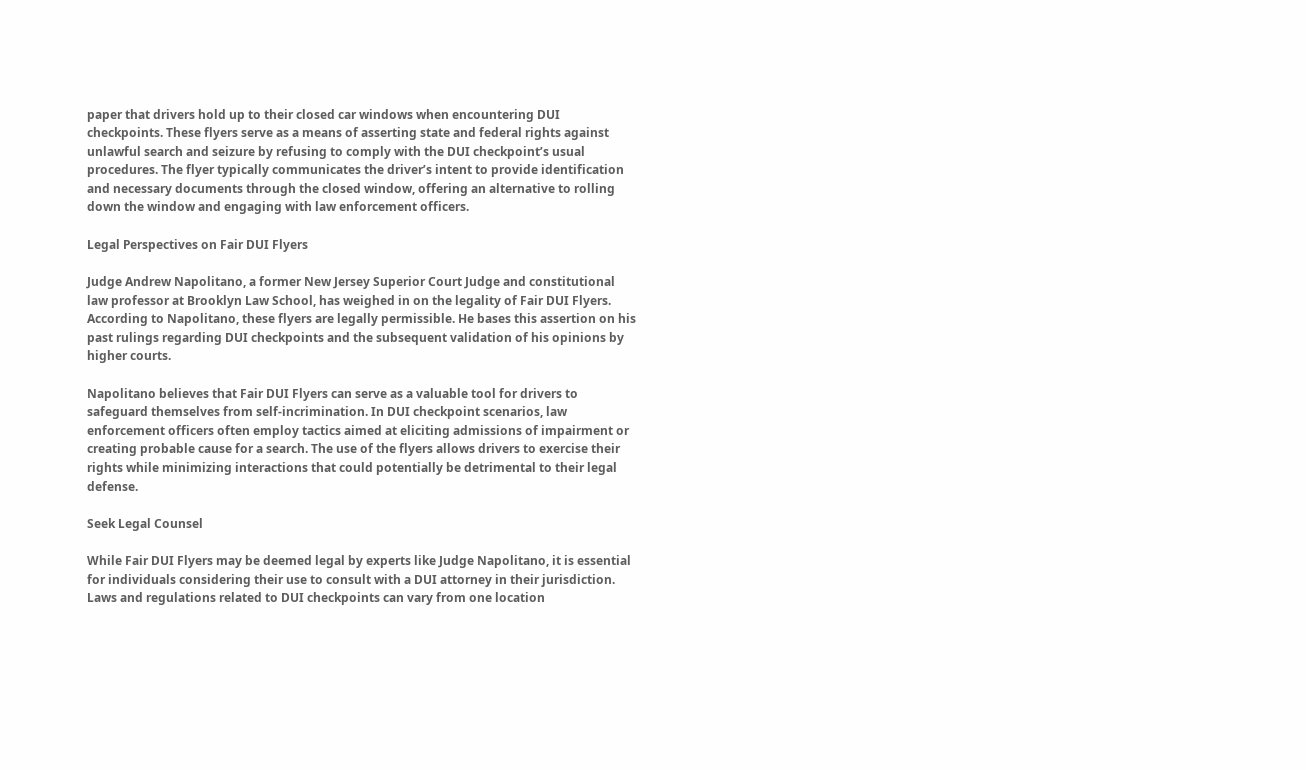paper that drivers hold up to their closed car windows when encountering DUI checkpoints. These flyers serve as a means of asserting state and federal rights against unlawful search and seizure by refusing to comply with the DUI checkpoint’s usual procedures. The flyer typically communicates the driver’s intent to provide identification and necessary documents through the closed window, offering an alternative to rolling down the window and engaging with law enforcement officers.

Legal Perspectives on Fair DUI Flyers

Judge Andrew Napolitano, a former New Jersey Superior Court Judge and constitutional law professor at Brooklyn Law School, has weighed in on the legality of Fair DUI Flyers. According to Napolitano, these flyers are legally permissible. He bases this assertion on his past rulings regarding DUI checkpoints and the subsequent validation of his opinions by higher courts.

Napolitano believes that Fair DUI Flyers can serve as a valuable tool for drivers to safeguard themselves from self-incrimination. In DUI checkpoint scenarios, law enforcement officers often employ tactics aimed at eliciting admissions of impairment or creating probable cause for a search. The use of the flyers allows drivers to exercise their rights while minimizing interactions that could potentially be detrimental to their legal defense.

Seek Legal Counsel

While Fair DUI Flyers may be deemed legal by experts like Judge Napolitano, it is essential for individuals considering their use to consult with a DUI attorney in their jurisdiction. Laws and regulations related to DUI checkpoints can vary from one location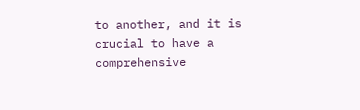to another, and it is crucial to have a comprehensive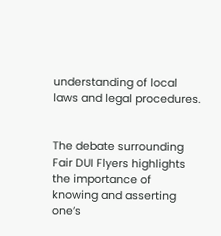understanding of local laws and legal procedures.


The debate surrounding Fair DUI Flyers highlights the importance of knowing and asserting one’s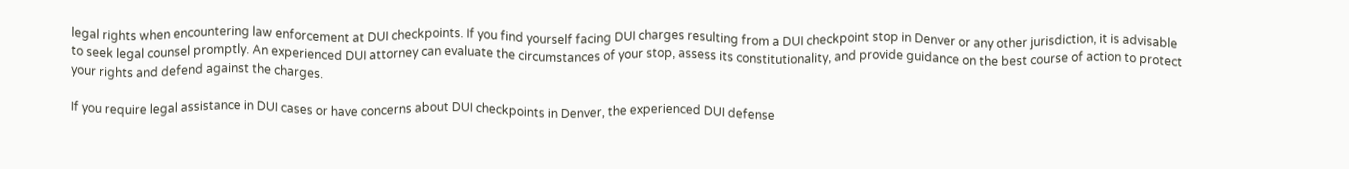legal rights when encountering law enforcement at DUI checkpoints. If you find yourself facing DUI charges resulting from a DUI checkpoint stop in Denver or any other jurisdiction, it is advisable to seek legal counsel promptly. An experienced DUI attorney can evaluate the circumstances of your stop, assess its constitutionality, and provide guidance on the best course of action to protect your rights and defend against the charges.

If you require legal assistance in DUI cases or have concerns about DUI checkpoints in Denver, the experienced DUI defense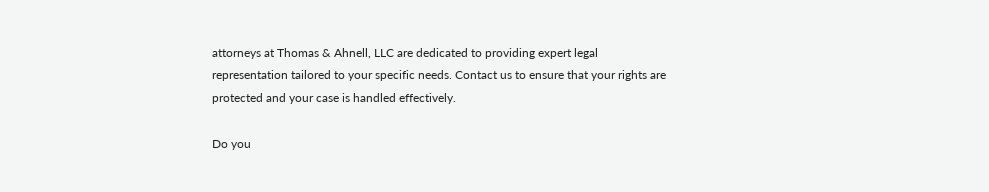attorneys at Thomas & Ahnell, LLC are dedicated to providing expert legal representation tailored to your specific needs. Contact us to ensure that your rights are protected and your case is handled effectively.

Do you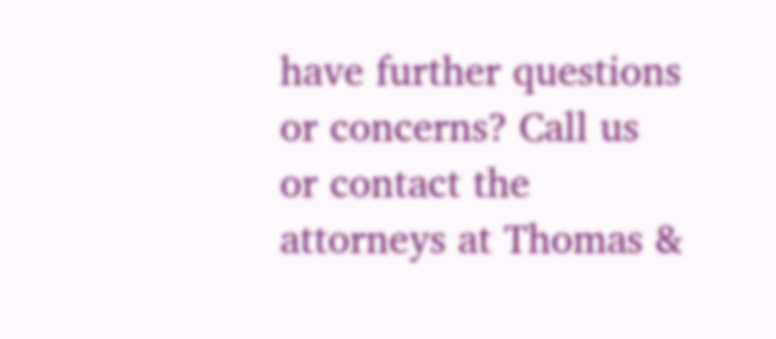have further questions or concerns? Call us or contact the attorneys at Thomas &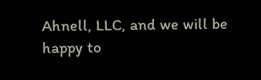Ahnell, LLC, and we will be happy to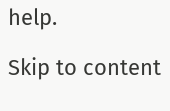help.

Skip to content